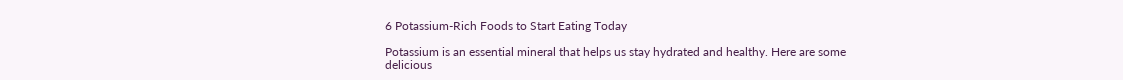6 Potassium-Rich Foods to Start Eating Today

Potassium is an essential mineral that helps us stay hydrated and healthy. Here are some delicious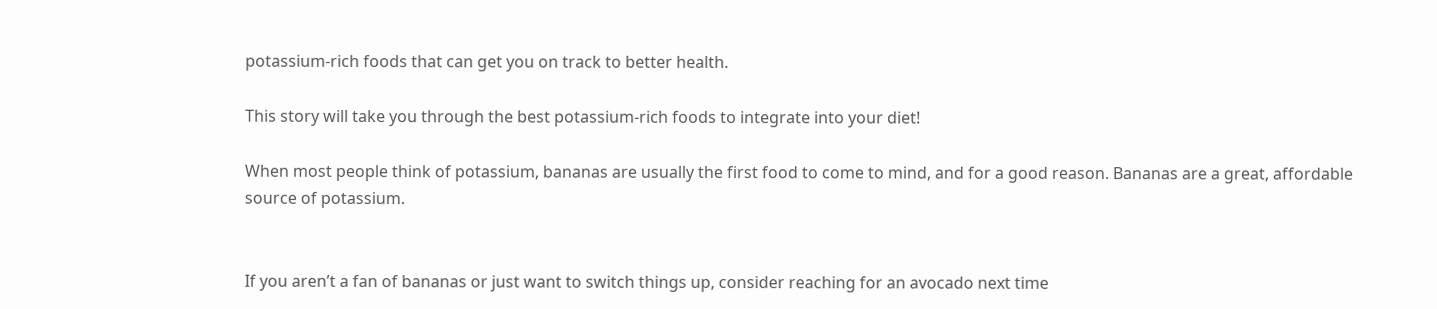potassium-rich foods that can get you on track to better health.

This story will take you through the best potassium-rich foods to integrate into your diet!

When most people think of potassium, bananas are usually the first food to come to mind, and for a good reason. Bananas are a great, affordable source of potassium.


If you aren’t a fan of bananas or just want to switch things up, consider reaching for an avocado next time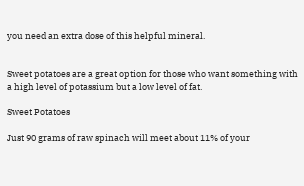you need an extra dose of this helpful mineral.


Sweet potatoes are a great option for those who want something with a high level of potassium but a low level of fat.

Sweet Potatoes

Just 90 grams of raw spinach will meet about 11% of your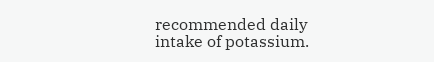recommended daily intake of potassium.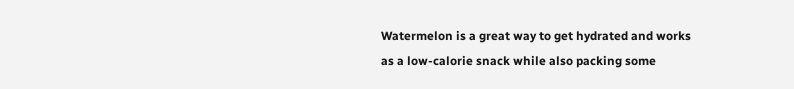Watermelon is a great way to get hydrated and works as a low-calorie snack while also packing some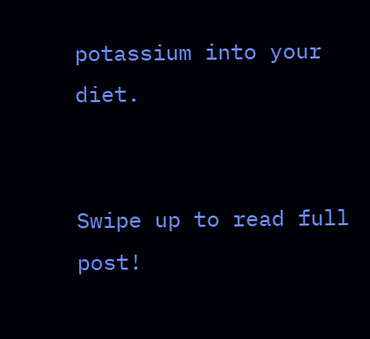potassium into your diet.


Swipe up to read full post!